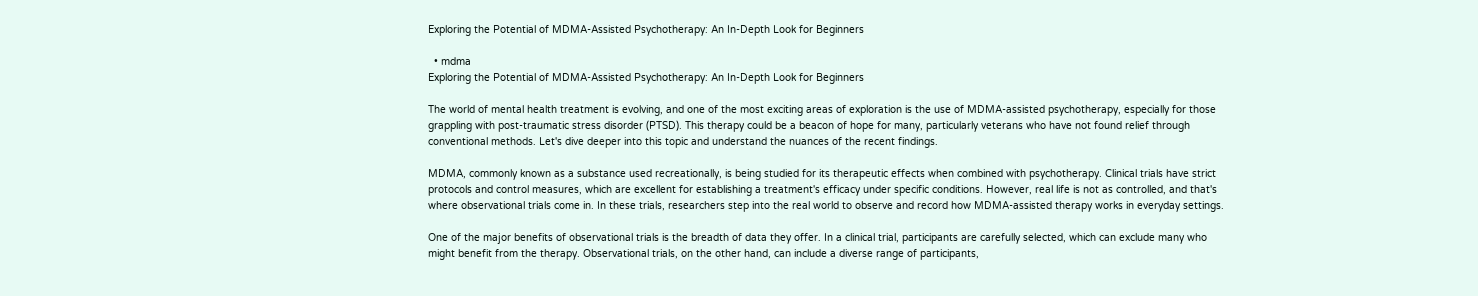Exploring the Potential of MDMA-Assisted Psychotherapy: An In-Depth Look for Beginners

  • mdma
Exploring the Potential of MDMA-Assisted Psychotherapy: An In-Depth Look for Beginners

The world of mental health treatment is evolving, and one of the most exciting areas of exploration is the use of MDMA-assisted psychotherapy, especially for those grappling with post-traumatic stress disorder (PTSD). This therapy could be a beacon of hope for many, particularly veterans who have not found relief through conventional methods. Let's dive deeper into this topic and understand the nuances of the recent findings.

MDMA, commonly known as a substance used recreationally, is being studied for its therapeutic effects when combined with psychotherapy. Clinical trials have strict protocols and control measures, which are excellent for establishing a treatment's efficacy under specific conditions. However, real life is not as controlled, and that's where observational trials come in. In these trials, researchers step into the real world to observe and record how MDMA-assisted therapy works in everyday settings.

One of the major benefits of observational trials is the breadth of data they offer. In a clinical trial, participants are carefully selected, which can exclude many who might benefit from the therapy. Observational trials, on the other hand, can include a diverse range of participants,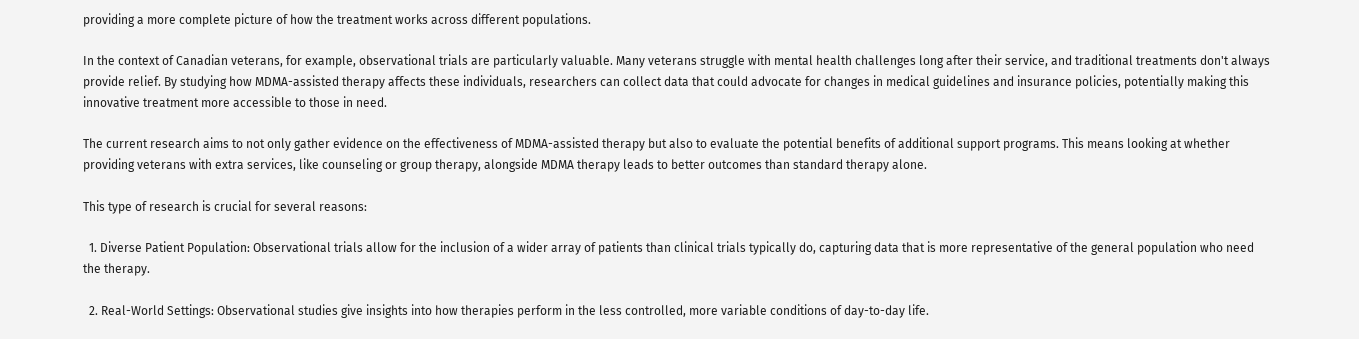providing a more complete picture of how the treatment works across different populations.

In the context of Canadian veterans, for example, observational trials are particularly valuable. Many veterans struggle with mental health challenges long after their service, and traditional treatments don't always provide relief. By studying how MDMA-assisted therapy affects these individuals, researchers can collect data that could advocate for changes in medical guidelines and insurance policies, potentially making this innovative treatment more accessible to those in need.

The current research aims to not only gather evidence on the effectiveness of MDMA-assisted therapy but also to evaluate the potential benefits of additional support programs. This means looking at whether providing veterans with extra services, like counseling or group therapy, alongside MDMA therapy leads to better outcomes than standard therapy alone.

This type of research is crucial for several reasons:

  1. Diverse Patient Population: Observational trials allow for the inclusion of a wider array of patients than clinical trials typically do, capturing data that is more representative of the general population who need the therapy.

  2. Real-World Settings: Observational studies give insights into how therapies perform in the less controlled, more variable conditions of day-to-day life.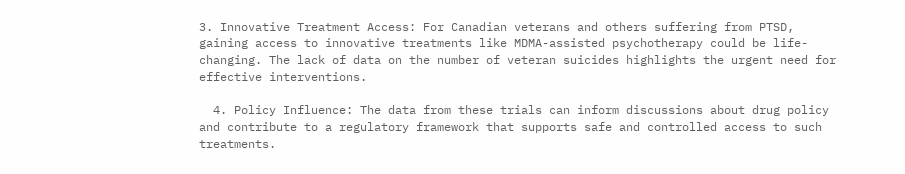3. Innovative Treatment Access: For Canadian veterans and others suffering from PTSD, gaining access to innovative treatments like MDMA-assisted psychotherapy could be life-changing. The lack of data on the number of veteran suicides highlights the urgent need for effective interventions.

  4. Policy Influence: The data from these trials can inform discussions about drug policy and contribute to a regulatory framework that supports safe and controlled access to such treatments.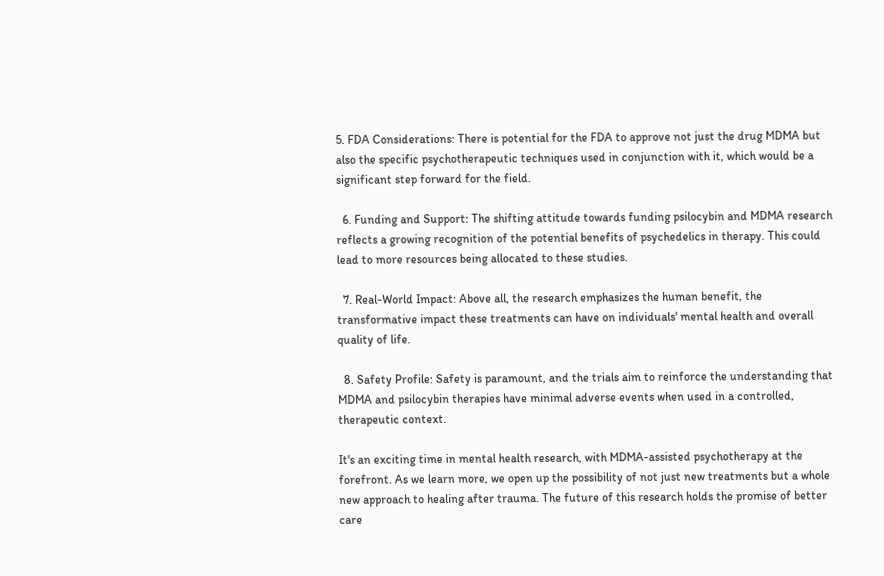5. FDA Considerations: There is potential for the FDA to approve not just the drug MDMA but also the specific psychotherapeutic techniques used in conjunction with it, which would be a significant step forward for the field.

  6. Funding and Support: The shifting attitude towards funding psilocybin and MDMA research reflects a growing recognition of the potential benefits of psychedelics in therapy. This could lead to more resources being allocated to these studies.

  7. Real-World Impact: Above all, the research emphasizes the human benefit, the transformative impact these treatments can have on individuals' mental health and overall quality of life.

  8. Safety Profile: Safety is paramount, and the trials aim to reinforce the understanding that MDMA and psilocybin therapies have minimal adverse events when used in a controlled, therapeutic context.

It's an exciting time in mental health research, with MDMA-assisted psychotherapy at the forefront. As we learn more, we open up the possibility of not just new treatments but a whole new approach to healing after trauma. The future of this research holds the promise of better care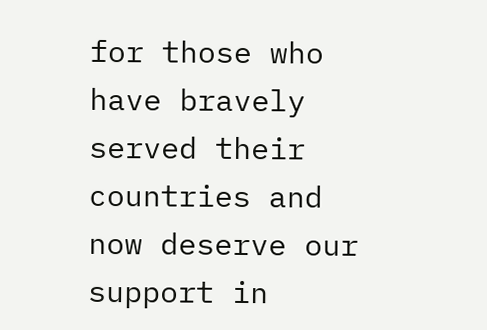for those who have bravely served their countries and now deserve our support in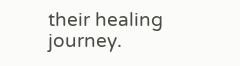their healing journey.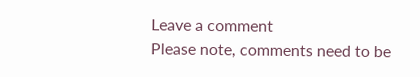Leave a comment
Please note, comments need to be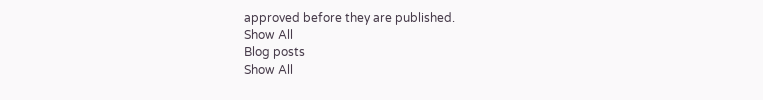approved before they are published.
Show All
Blog posts
Show All